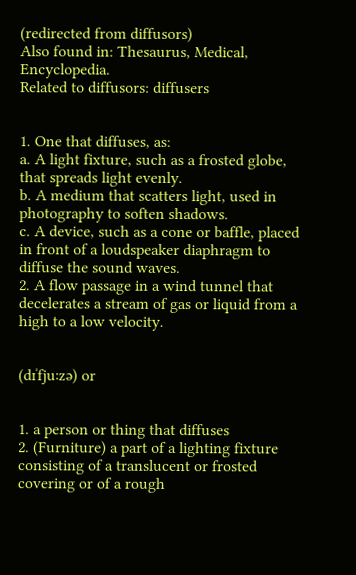(redirected from diffusors)
Also found in: Thesaurus, Medical, Encyclopedia.
Related to diffusors: diffusers


1. One that diffuses, as:
a. A light fixture, such as a frosted globe, that spreads light evenly.
b. A medium that scatters light, used in photography to soften shadows.
c. A device, such as a cone or baffle, placed in front of a loudspeaker diaphragm to diffuse the sound waves.
2. A flow passage in a wind tunnel that decelerates a stream of gas or liquid from a high to a low velocity.


(dɪˈfjuːzə) or


1. a person or thing that diffuses
2. (Furniture) a part of a lighting fixture consisting of a translucent or frosted covering or of a rough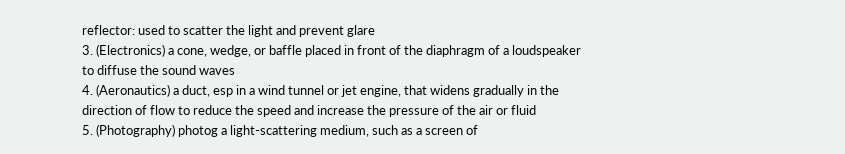reflector: used to scatter the light and prevent glare
3. (Electronics) a cone, wedge, or baffle placed in front of the diaphragm of a loudspeaker to diffuse the sound waves
4. (Aeronautics) a duct, esp in a wind tunnel or jet engine, that widens gradually in the direction of flow to reduce the speed and increase the pressure of the air or fluid
5. (Photography) photog a light-scattering medium, such as a screen of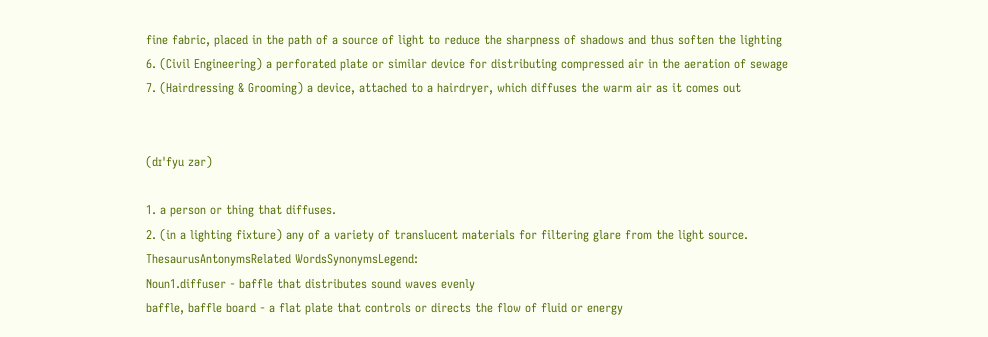fine fabric, placed in the path of a source of light to reduce the sharpness of shadows and thus soften the lighting
6. (Civil Engineering) a perforated plate or similar device for distributing compressed air in the aeration of sewage
7. (Hairdressing & Grooming) a device, attached to a hairdryer, which diffuses the warm air as it comes out


(dɪˈfyu zər)

1. a person or thing that diffuses.
2. (in a lighting fixture) any of a variety of translucent materials for filtering glare from the light source.
ThesaurusAntonymsRelated WordsSynonymsLegend:
Noun1.diffuser - baffle that distributes sound waves evenly
baffle, baffle board - a flat plate that controls or directs the flow of fluid or energy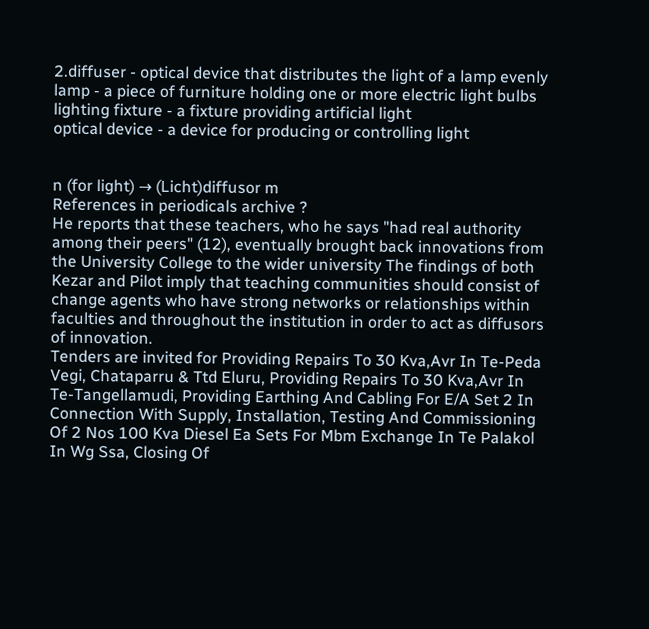2.diffuser - optical device that distributes the light of a lamp evenly
lamp - a piece of furniture holding one or more electric light bulbs
lighting fixture - a fixture providing artificial light
optical device - a device for producing or controlling light


n (for light) → (Licht)diffusor m
References in periodicals archive ?
He reports that these teachers, who he says "had real authority among their peers" (12), eventually brought back innovations from the University College to the wider university The findings of both Kezar and Pilot imply that teaching communities should consist of change agents who have strong networks or relationships within faculties and throughout the institution in order to act as diffusors of innovation.
Tenders are invited for Providing Repairs To 30 Kva,Avr In Te-Peda Vegi, Chataparru & Ttd Eluru, Providing Repairs To 30 Kva,Avr In Te-Tangellamudi, Providing Earthing And Cabling For E/A Set 2 In Connection With Supply, Installation, Testing And Commissioning Of 2 Nos 100 Kva Diesel Ea Sets For Mbm Exchange In Te Palakol In Wg Ssa, Closing Of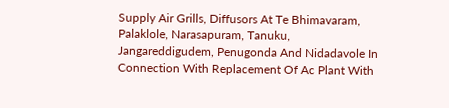Supply Air Grills, Diffusors At Te Bhimavaram, Palaklole, Narasapuram, Tanuku, Jangareddigudem, Penugonda And Nidadavole In Connection With Replacement Of Ac Plant With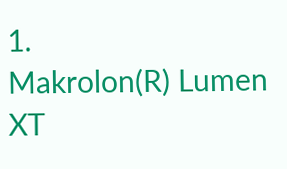1.
Makrolon(R) Lumen XT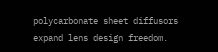polycarbonate sheet diffusors expand lens design freedom.